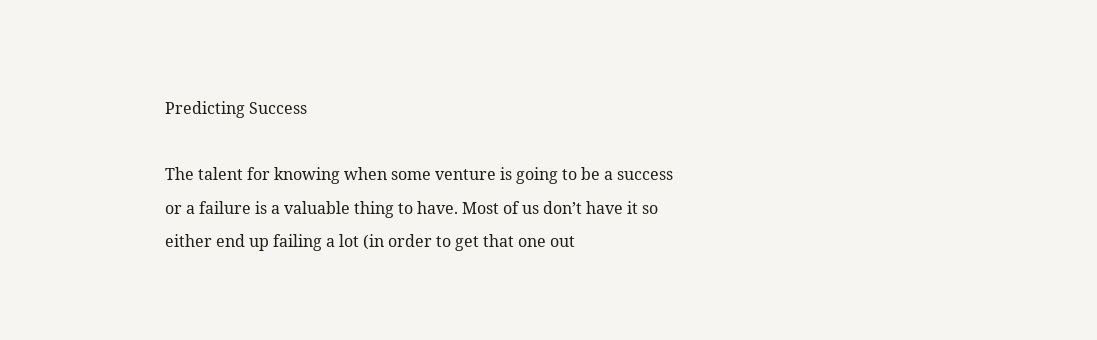Predicting Success

The talent for knowing when some venture is going to be a success or a failure is a valuable thing to have. Most of us don’t have it so either end up failing a lot (in order to get that one out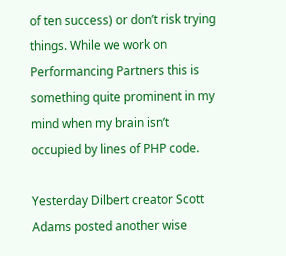of ten success) or don’t risk trying things. While we work on Performancing Partners this is something quite prominent in my mind when my brain isn’t occupied by lines of PHP code.

Yesterday Dilbert creator Scott Adams posted another wise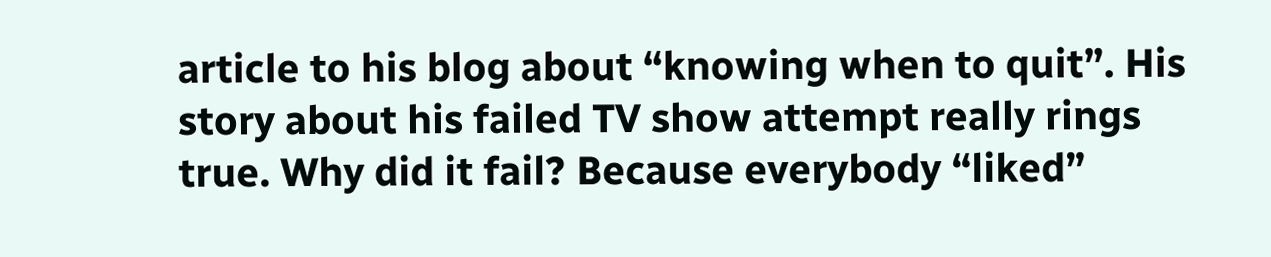article to his blog about “knowing when to quit”. His story about his failed TV show attempt really rings true. Why did it fail? Because everybody “liked”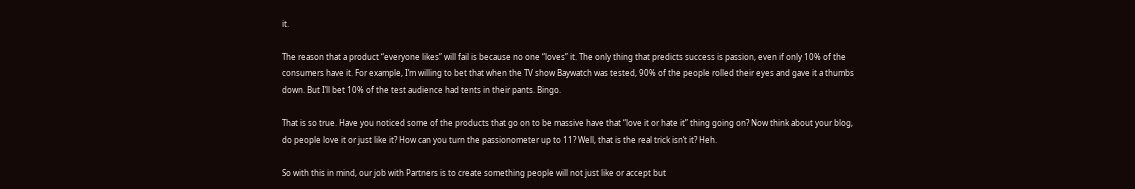it.

The reason that a product “everyone likes” will fail is because no one “loves” it. The only thing that predicts success is passion, even if only 10% of the consumers have it. For example, I’m willing to bet that when the TV show Baywatch was tested, 90% of the people rolled their eyes and gave it a thumbs down. But I’ll bet 10% of the test audience had tents in their pants. Bingo.

That is so true. Have you noticed some of the products that go on to be massive have that “love it or hate it” thing going on? Now think about your blog, do people love it or just like it? How can you turn the passionometer up to 11? Well, that is the real trick isn’t it? Heh.

So with this in mind, our job with Partners is to create something people will not just like or accept but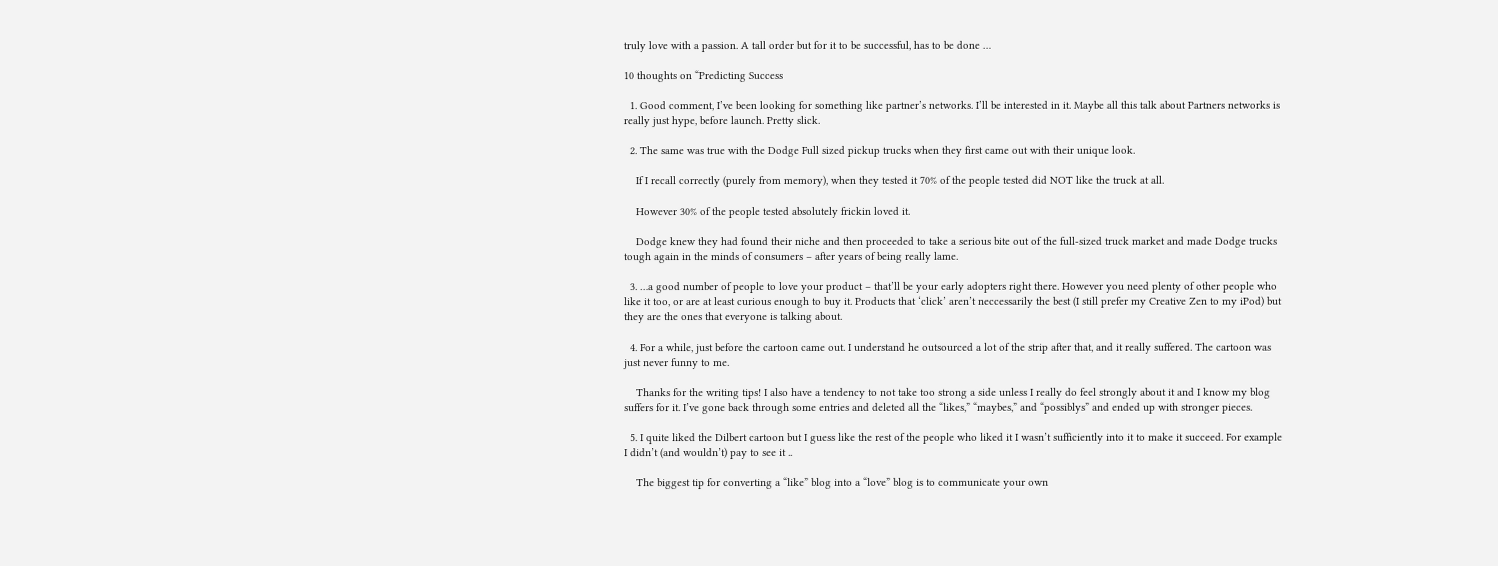truly love with a passion. A tall order but for it to be successful, has to be done …

10 thoughts on “Predicting Success

  1. Good comment, I’ve been looking for something like partner’s networks. I’ll be interested in it. Maybe all this talk about Partners networks is really just hype, before launch. Pretty slick.

  2. The same was true with the Dodge Full sized pickup trucks when they first came out with their unique look.

    If I recall correctly (purely from memory), when they tested it 70% of the people tested did NOT like the truck at all.

    However 30% of the people tested absolutely frickin loved it.

    Dodge knew they had found their niche and then proceeded to take a serious bite out of the full-sized truck market and made Dodge trucks tough again in the minds of consumers – after years of being really lame.

  3. …a good number of people to love your product – that’ll be your early adopters right there. However you need plenty of other people who like it too, or are at least curious enough to buy it. Products that ‘click’ aren’t neccessarily the best (I still prefer my Creative Zen to my iPod) but they are the ones that everyone is talking about.

  4. For a while, just before the cartoon came out. I understand he outsourced a lot of the strip after that, and it really suffered. The cartoon was just never funny to me.

    Thanks for the writing tips! I also have a tendency to not take too strong a side unless I really do feel strongly about it and I know my blog suffers for it. I’ve gone back through some entries and deleted all the “likes,” “maybes,” and “possiblys” and ended up with stronger pieces.

  5. I quite liked the Dilbert cartoon but I guess like the rest of the people who liked it I wasn’t sufficiently into it to make it succeed. For example I didn’t (and wouldn’t) pay to see it ..

    The biggest tip for converting a “like” blog into a “love” blog is to communicate your own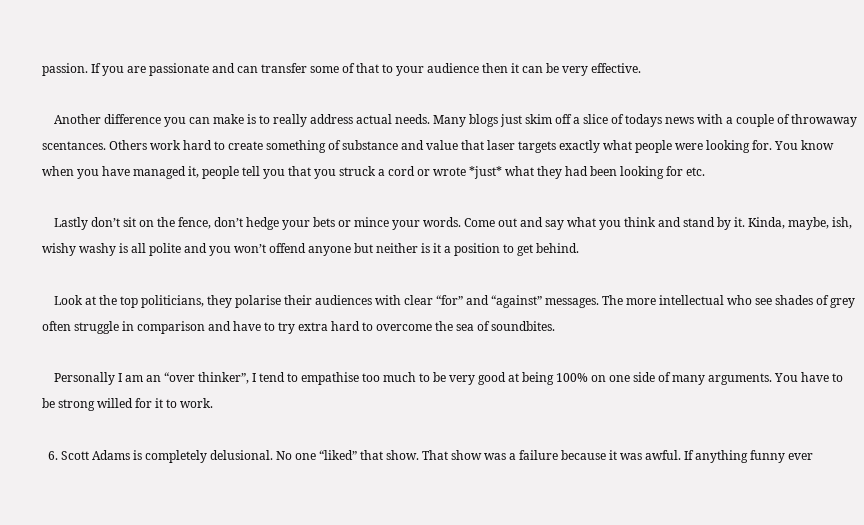passion. If you are passionate and can transfer some of that to your audience then it can be very effective.

    Another difference you can make is to really address actual needs. Many blogs just skim off a slice of todays news with a couple of throwaway scentances. Others work hard to create something of substance and value that laser targets exactly what people were looking for. You know when you have managed it, people tell you that you struck a cord or wrote *just* what they had been looking for etc.

    Lastly don’t sit on the fence, don’t hedge your bets or mince your words. Come out and say what you think and stand by it. Kinda, maybe, ish, wishy washy is all polite and you won’t offend anyone but neither is it a position to get behind.

    Look at the top politicians, they polarise their audiences with clear “for” and “against” messages. The more intellectual who see shades of grey often struggle in comparison and have to try extra hard to overcome the sea of soundbites.

    Personally I am an “over thinker”, I tend to empathise too much to be very good at being 100% on one side of many arguments. You have to be strong willed for it to work.

  6. Scott Adams is completely delusional. No one “liked” that show. That show was a failure because it was awful. If anything funny ever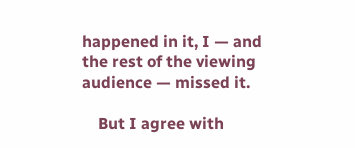happened in it, I — and the rest of the viewing audience — missed it.

    But I agree with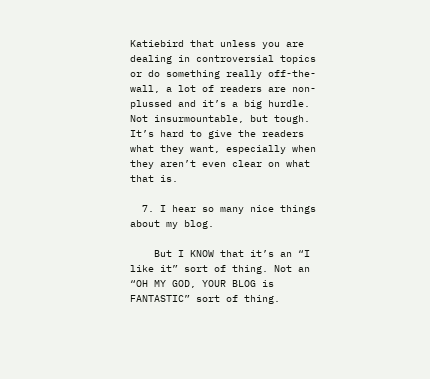Katiebird that unless you are dealing in controversial topics or do something really off-the-wall, a lot of readers are non-plussed and it’s a big hurdle. Not insurmountable, but tough. It’s hard to give the readers what they want, especially when they aren’t even clear on what that is.

  7. I hear so many nice things about my blog.

    But I KNOW that it’s an “I like it” sort of thing. Not an “OH MY GOD, YOUR BLOG is FANTASTIC” sort of thing.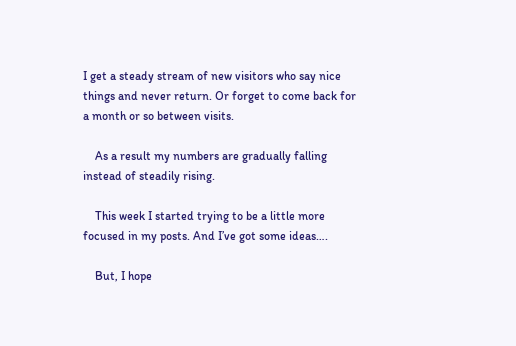I get a steady stream of new visitors who say nice things and never return. Or forget to come back for a month or so between visits.

    As a result my numbers are gradually falling instead of steadily rising.

    This week I started trying to be a little more focused in my posts. And I’ve got some ideas….

    But, I hope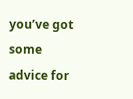you’ve got some advice for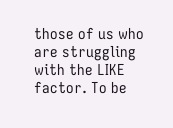those of us who are struggling with the LIKE factor. To be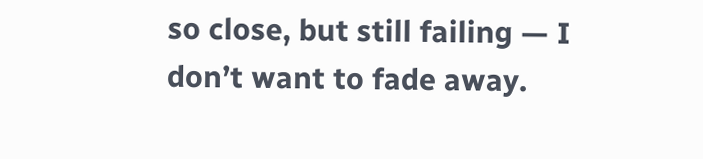so close, but still failing — I don’t want to fade away.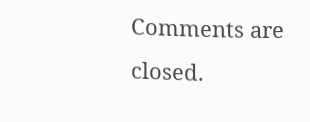Comments are closed.